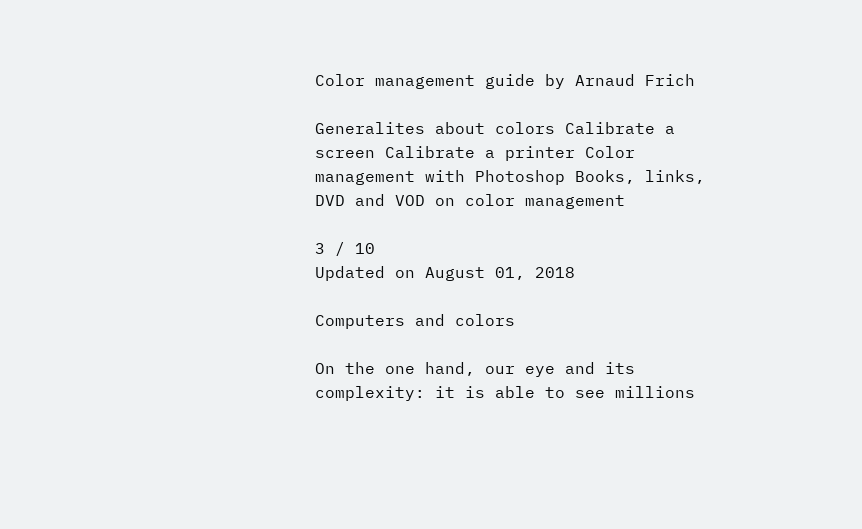Color management guide by Arnaud Frich

Generalites about colors Calibrate a screen Calibrate a printer Color management with Photoshop Books, links, DVD and VOD on color management

3 / 10
Updated on August 01, 2018

Computers and colors

On the one hand, our eye and its complexity: it is able to see millions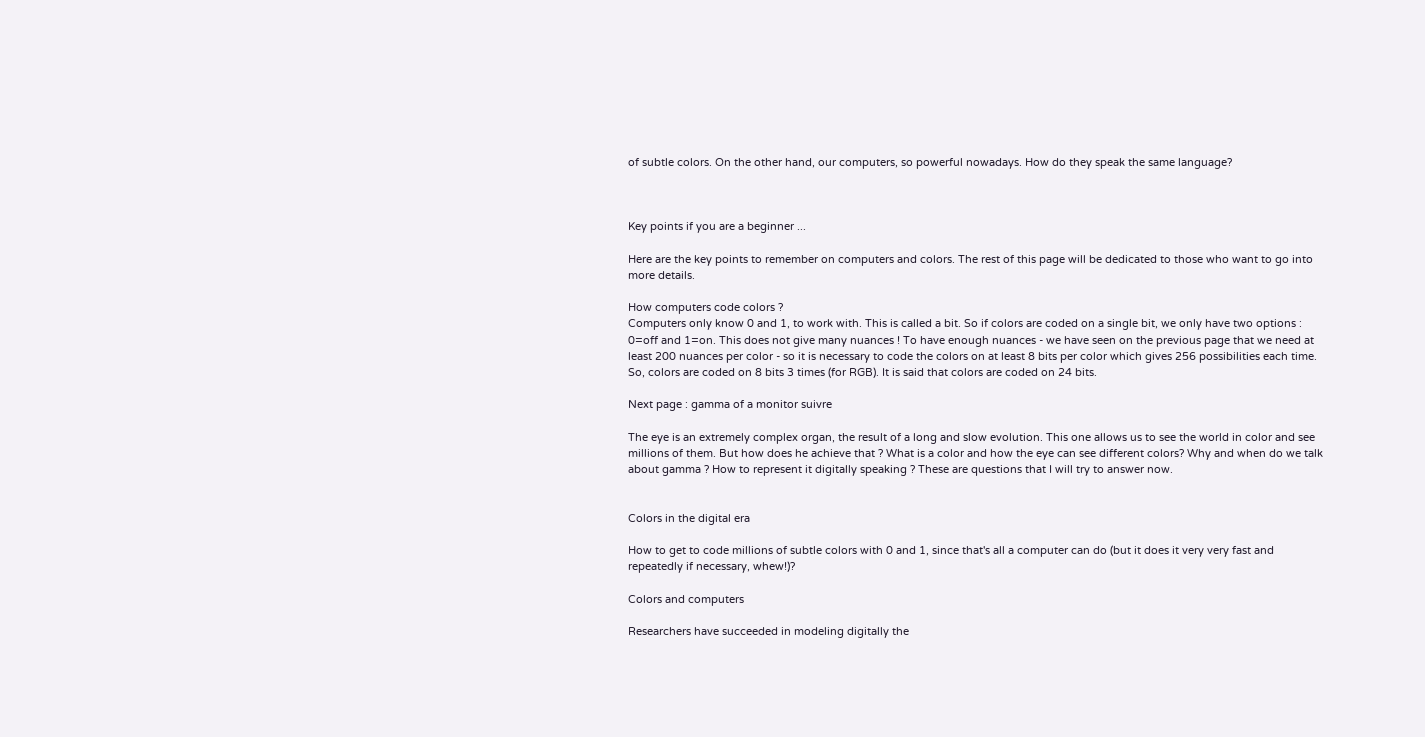of subtle colors. On the other hand, our computers, so powerful nowadays. How do they speak the same language?



Key points if you are a beginner ...

Here are the key points to remember on computers and colors. The rest of this page will be dedicated to those who want to go into more details.

How computers code colors ?
Computers only know 0 and 1, to work with. This is called a bit. So if colors are coded on a single bit, we only have two options : 0=off and 1=on. This does not give many nuances ! To have enough nuances - we have seen on the previous page that we need at least 200 nuances per color - so it is necessary to code the colors on at least 8 bits per color which gives 256 possibilities each time. So, colors are coded on 8 bits 3 times (for RGB). It is said that colors are coded on 24 bits.

Next page : gamma of a monitor suivre

The eye is an extremely complex organ, the result of a long and slow evolution. This one allows us to see the world in color and see millions of them. But how does he achieve that ? What is a color and how the eye can see different colors? Why and when do we talk about gamma ? How to represent it digitally speaking ? These are questions that I will try to answer now.


Colors in the digital era

How to get to code millions of subtle colors with 0 and 1, since that's all a computer can do (but it does it very very fast and repeatedly if necessary, whew!)?

Colors and computers

Researchers have succeeded in modeling digitally the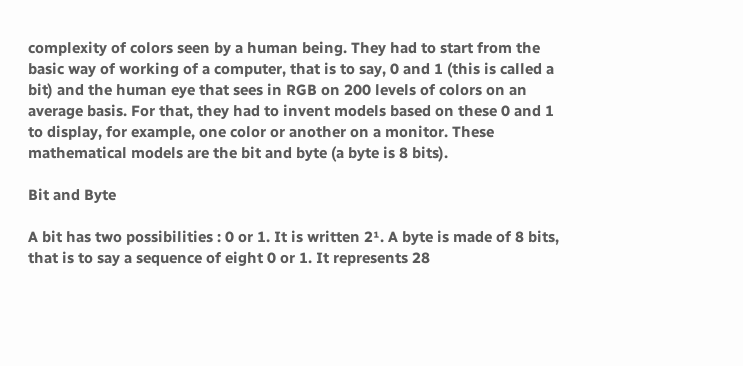complexity of colors seen by a human being. They had to start from the basic way of working of a computer, that is to say, 0 and 1 (this is called a bit) and the human eye that sees in RGB on 200 levels of colors on an average basis. For that, they had to invent models based on these 0 and 1 to display, for example, one color or another on a monitor. These mathematical models are the bit and byte (a byte is 8 bits).

Bit and Byte

A bit has two possibilities : 0 or 1. It is written 2¹. A byte is made of 8 bits, that is to say a sequence of eight 0 or 1. It represents 28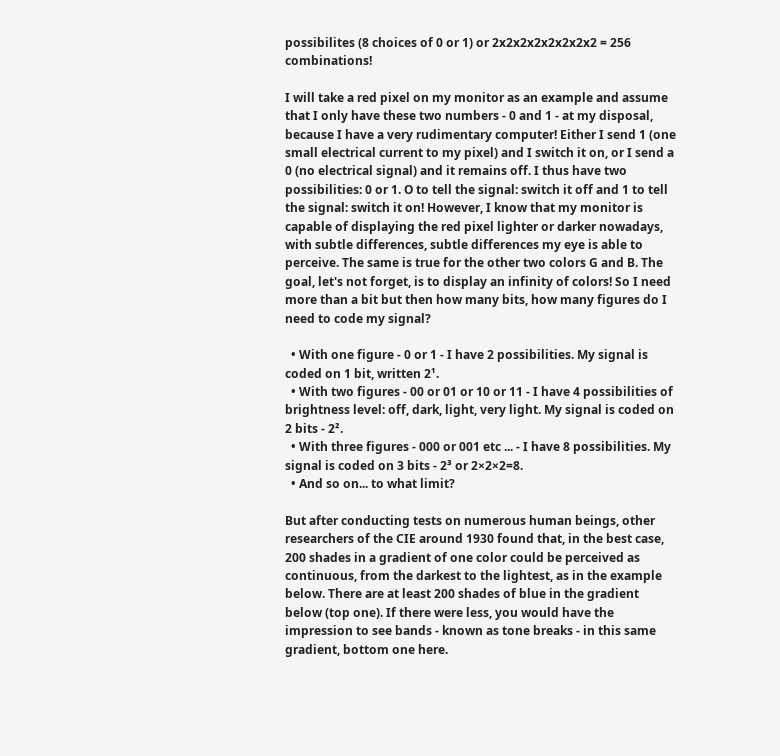possibilites (8 choices of 0 or 1) or 2x2x2x2x2x2x2x2 = 256 combinations!

I will take a red pixel on my monitor as an example and assume that I only have these two numbers - 0 and 1 - at my disposal, because I have a very rudimentary computer! Either I send 1 (one small electrical current to my pixel) and I switch it on, or I send a 0 (no electrical signal) and it remains off. I thus have two possibilities: 0 or 1. O to tell the signal: switch it off and 1 to tell the signal: switch it on! However, I know that my monitor is capable of displaying the red pixel lighter or darker nowadays, with subtle differences, subtle differences my eye is able to perceive. The same is true for the other two colors G and B. The goal, let's not forget, is to display an infinity of colors! So I need more than a bit but then how many bits, how many figures do I need to code my signal?

  • With one figure - 0 or 1 - I have 2 possibilities. My signal is coded on 1 bit, written 2¹.
  • With two figures - 00 or 01 or 10 or 11 - I have 4 possibilities of brightness level: off, dark, light, very light. My signal is coded on 2 bits - 2².
  • With three figures - 000 or 001 etc ... - I have 8 possibilities. My signal is coded on 3 bits - 2³ or 2×2×2=8.
  • And so on... to what limit?

But after conducting tests on numerous human beings, other researchers of the CIE around 1930 found that, in the best case, 200 shades in a gradient of one color could be perceived as continuous, from the darkest to the lightest, as in the example below. There are at least 200 shades of blue in the gradient below (top one). If there were less, you would have the impression to see bands - known as tone breaks - in this same gradient, bottom one here.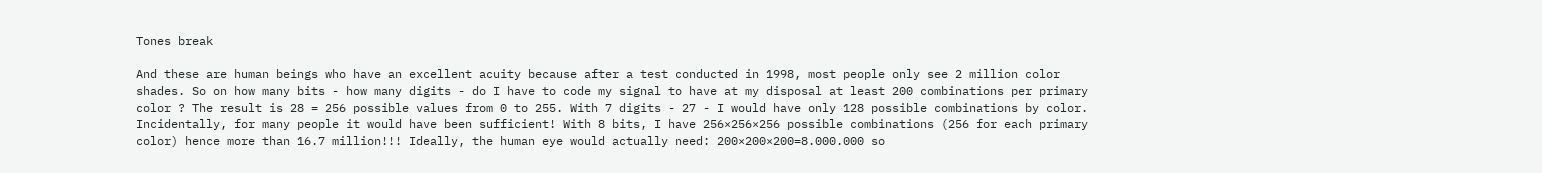Tones break

And these are human beings who have an excellent acuity because after a test conducted in 1998, most people only see 2 million color shades. So on how many bits - how many digits - do I have to code my signal to have at my disposal at least 200 combinations per primary color ? The result is 28 = 256 possible values from 0 to 255. With 7 digits - 27 - I would have only 128 possible combinations by color. Incidentally, for many people it would have been sufficient! With 8 bits, I have 256×256×256 possible combinations (256 for each primary color) hence more than 16.7 million!!! Ideally, the human eye would actually need: 200×200×200=8.000.000 so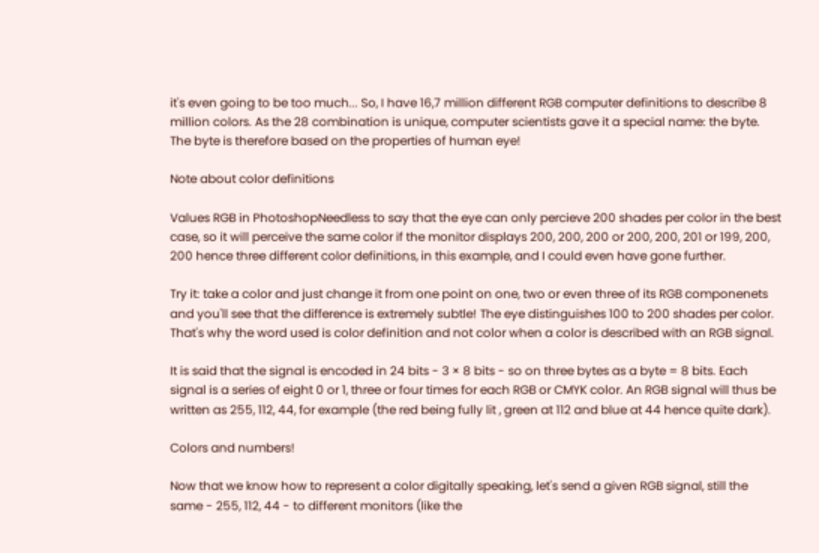it's even going to be too much... So, I have 16,7 million different RGB computer definitions to describe 8 million colors. As the 28 combination is unique, computer scientists gave it a special name: the byte. The byte is therefore based on the properties of human eye!

Note about color definitions

Values RGB in PhotoshopNeedless to say that the eye can only percieve 200 shades per color in the best case, so it will perceive the same color if the monitor displays 200, 200, 200 or 200, 200, 201 or 199, 200, 200 hence three different color definitions, in this example, and I could even have gone further.

Try it: take a color and just change it from one point on one, two or even three of its RGB componenets and you'll see that the difference is extremely subtle! The eye distinguishes 100 to 200 shades per color. That's why the word used is color definition and not color when a color is described with an RGB signal.

It is said that the signal is encoded in 24 bits - 3 × 8 bits - so on three bytes as a byte = 8 bits. Each signal is a series of eight 0 or 1, three or four times for each RGB or CMYK color. An RGB signal will thus be written as 255, 112, 44, for example (the red being fully lit , green at 112 and blue at 44 hence quite dark).

Colors and numbers!

Now that we know how to represent a color digitally speaking, let's send a given RGB signal, still the same - 255, 112, 44 - to different monitors (like the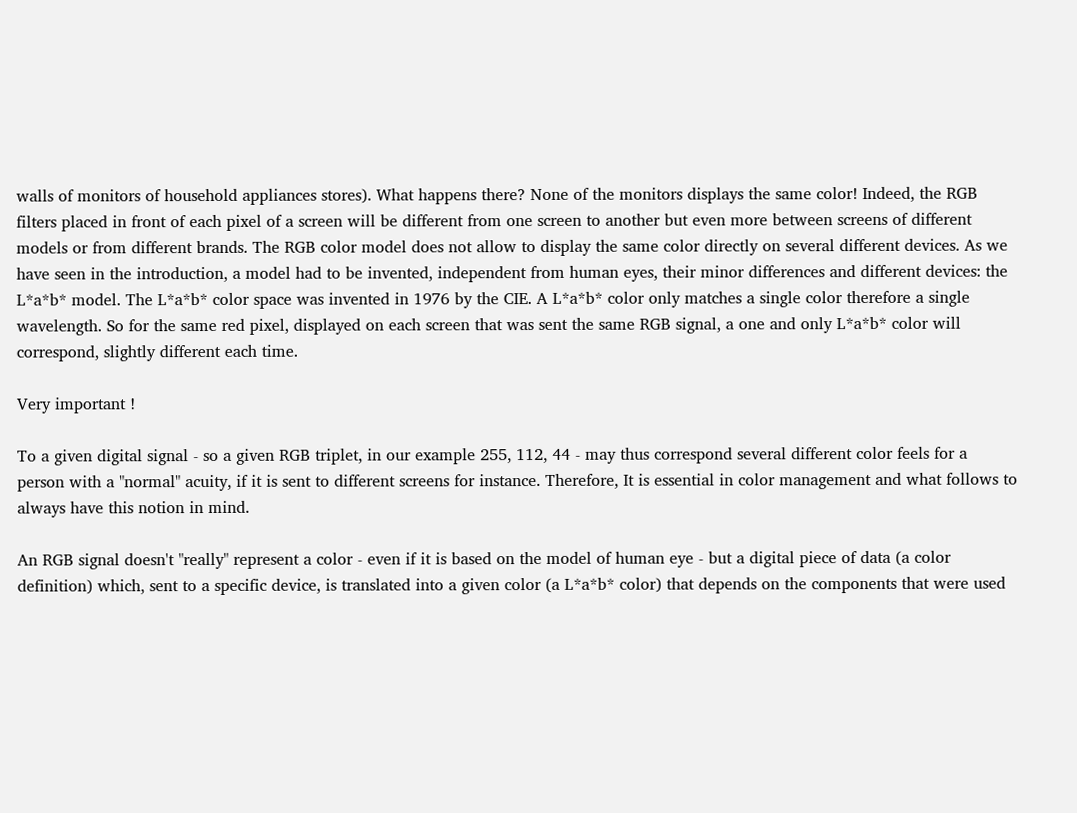walls of monitors of household appliances stores). What happens there? None of the monitors displays the same color! Indeed, the RGB filters placed in front of each pixel of a screen will be different from one screen to another but even more between screens of different models or from different brands. The RGB color model does not allow to display the same color directly on several different devices. As we have seen in the introduction, a model had to be invented, independent from human eyes, their minor differences and different devices: the L*a*b* model. The L*a*b* color space was invented in 1976 by the CIE. A L*a*b* color only matches a single color therefore a single wavelength. So for the same red pixel, displayed on each screen that was sent the same RGB signal, a one and only L*a*b* color will correspond, slightly different each time.

Very important !

To a given digital signal - so a given RGB triplet, in our example 255, 112, 44 - may thus correspond several different color feels for a person with a "normal" acuity, if it is sent to different screens for instance. Therefore, It is essential in color management and what follows to always have this notion in mind.

An RGB signal doesn't "really" represent a color - even if it is based on the model of human eye - but a digital piece of data (a color definition) which, sent to a specific device, is translated into a given color (a L*a*b* color) that depends on the components that were used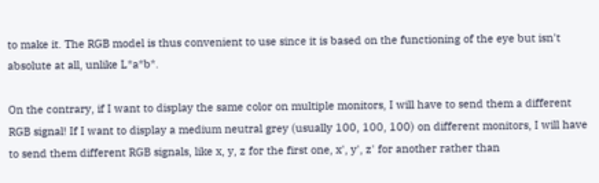to make it. The RGB model is thus convenient to use since it is based on the functioning of the eye but isn't absolute at all, unlike L*a*b*.

On the contrary, if I want to display the same color on multiple monitors, I will have to send them a different RGB signal! If I want to display a medium neutral grey (usually 100, 100, 100) on different monitors, I will have to send them different RGB signals, like x, y, z for the first one, x', y', z' for another rather than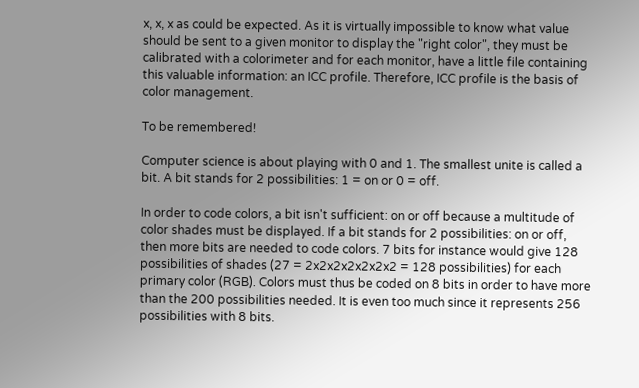x, x, x as could be expected. As it is virtually impossible to know what value should be sent to a given monitor to display the "right color", they must be calibrated with a colorimeter and for each monitor, have a little file containing this valuable information: an ICC profile. Therefore, ICC profile is the basis of color management.

To be remembered!

Computer science is about playing with 0 and 1. The smallest unite is called a bit. A bit stands for 2 possibilities: 1 = on or 0 = off.

In order to code colors, a bit isn't sufficient: on or off because a multitude of color shades must be displayed. If a bit stands for 2 possibilities: on or off, then more bits are needed to code colors. 7 bits for instance would give 128 possibilities of shades (27 = 2x2x2x2x2x2x2 = 128 possibilities) for each primary color (RGB). Colors must thus be coded on 8 bits in order to have more than the 200 possibilities needed. It is even too much since it represents 256 possibilities with 8 bits.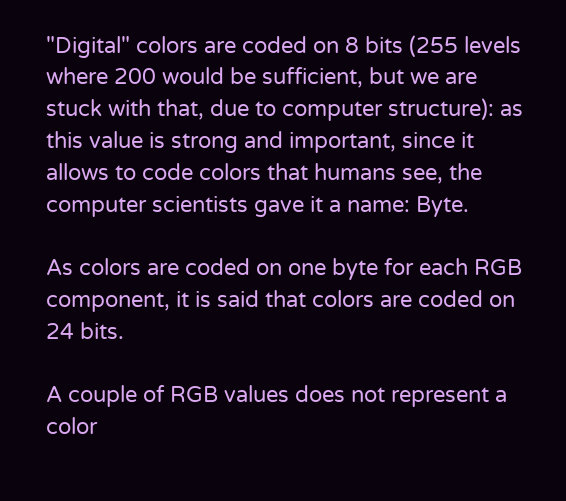"Digital" colors are coded on 8 bits (255 levels where 200 would be sufficient, but we are stuck with that, due to computer structure): as this value is strong and important, since it allows to code colors that humans see, the computer scientists gave it a name: Byte.

As colors are coded on one byte for each RGB component, it is said that colors are coded on 24 bits.

A couple of RGB values does not represent a color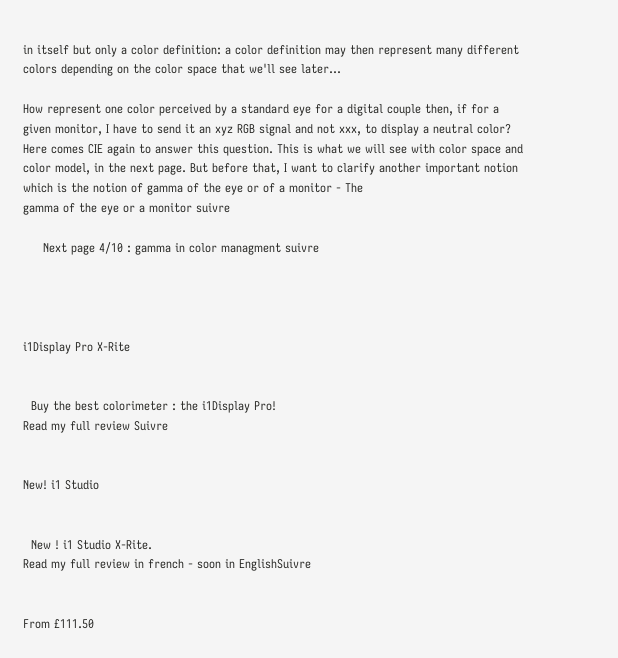in itself but only a color definition: a color definition may then represent many different colors depending on the color space that we'll see later...

How represent one color perceived by a standard eye for a digital couple then, if for a given monitor, I have to send it an xyz RGB signal and not xxx, to display a neutral color? Here comes CIE again to answer this question. This is what we will see with color space and color model, in the next page. But before that, I want to clarify another important notion which is the notion of gamma of the eye or of a monitor - The
gamma of the eye or a monitor suivre

     Next page 4/10 : gamma in color managment suivre




i1Display Pro X-Rite


  Buy the best colorimeter : the i1Display Pro!
Read my full review Suivre


New! i1 Studio


  New ! i1 Studio X-Rite.
Read my full review in french - soon in EnglishSuivre


From £111.50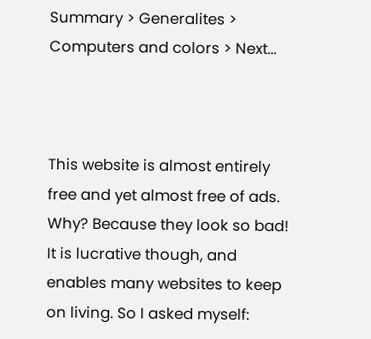Summary > Generalites > Computers and colors > Next...



This website is almost entirely free and yet almost free of ads. Why? Because they look so bad! It is lucrative though, and enables many websites to keep on living. So I asked myself: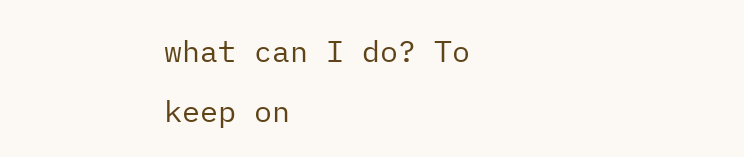what can I do? To keep on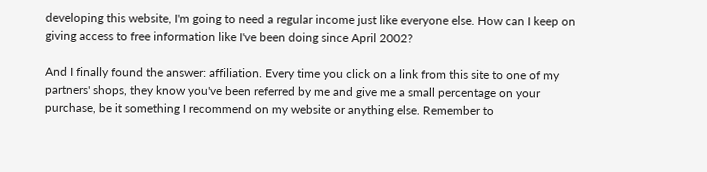developing this website, I'm going to need a regular income just like everyone else. How can I keep on giving access to free information like I've been doing since April 2002?

And I finally found the answer: affiliation. Every time you click on a link from this site to one of my partners' shops, they know you've been referred by me and give me a small percentage on your purchase, be it something I recommend on my website or anything else. Remember to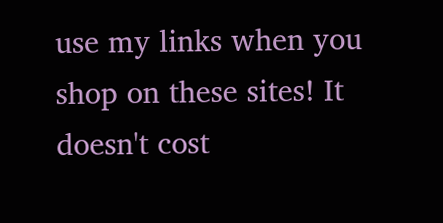use my links when you shop on these sites! It doesn't cost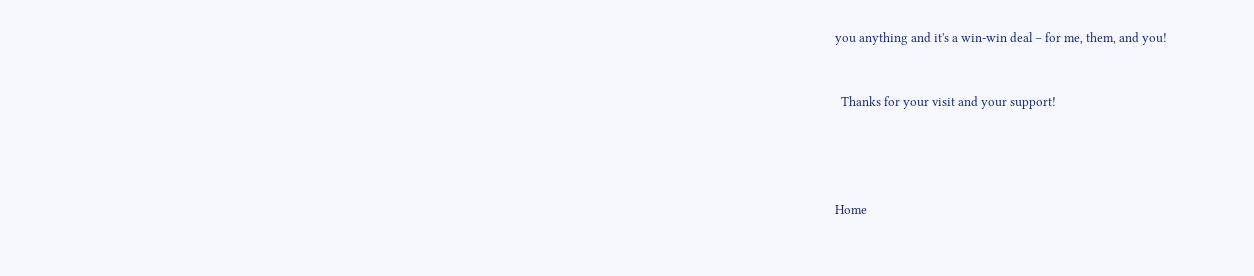you anything and it's a win-win deal – for me, them, and you!


  Thanks for your visit and your support!




Home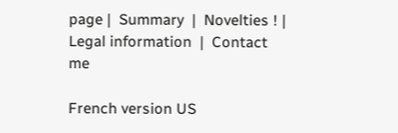page |  Summary  |  Novelties ! |  Legal information  |  Contact me

French version US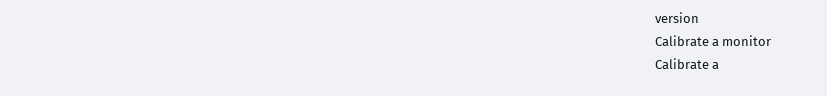version
Calibrate a monitor
Calibrate a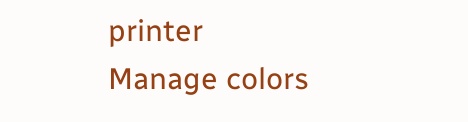printer
Manage colors